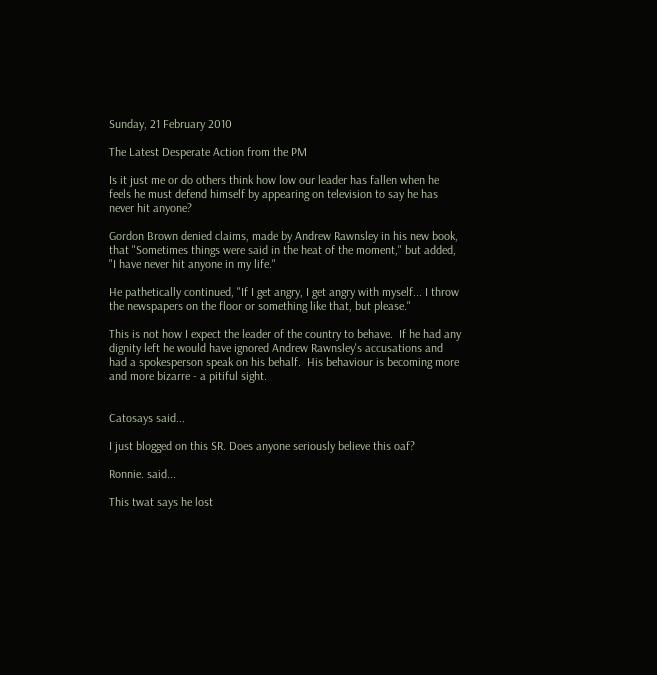Sunday, 21 February 2010

The Latest Desperate Action from the PM

Is it just me or do others think how low our leader has fallen when he feels he must defend himself by appearing on television to say he has never hit anyone?

Gordon Brown denied claims, made by Andrew Rawnsley in his new book, that "Sometimes things were said in the heat of the moment," but added, "I have never hit anyone in my life."

He pathetically continued, "If I get angry, I get angry with myself... I throw the newspapers on the floor or something like that, but please."

This is not how I expect the leader of the country to behave.  If he had any dignity left he would have ignored Andrew Rawnsley's accusations and had a spokesperson speak on his behalf.  His behaviour is becoming more and more bizarre - a pitiful sight.


Catosays said...

I just blogged on this SR. Does anyone seriously believe this oaf?

Ronnie. said...

This twat says he lost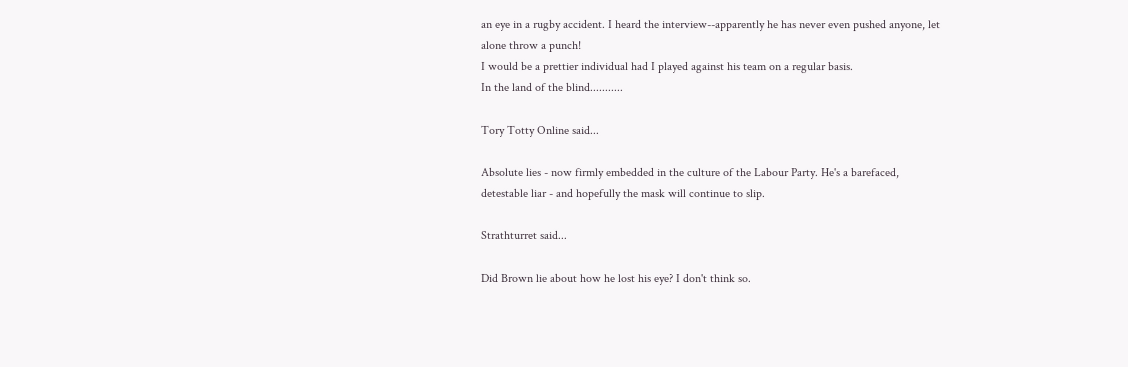an eye in a rugby accident. I heard the interview--apparently he has never even pushed anyone, let alone throw a punch!
I would be a prettier individual had I played against his team on a regular basis.
In the land of the blind...........

Tory Totty Online said...

Absolute lies - now firmly embedded in the culture of the Labour Party. He's a barefaced, detestable liar - and hopefully the mask will continue to slip.

Strathturret said...

Did Brown lie about how he lost his eye? I don't think so.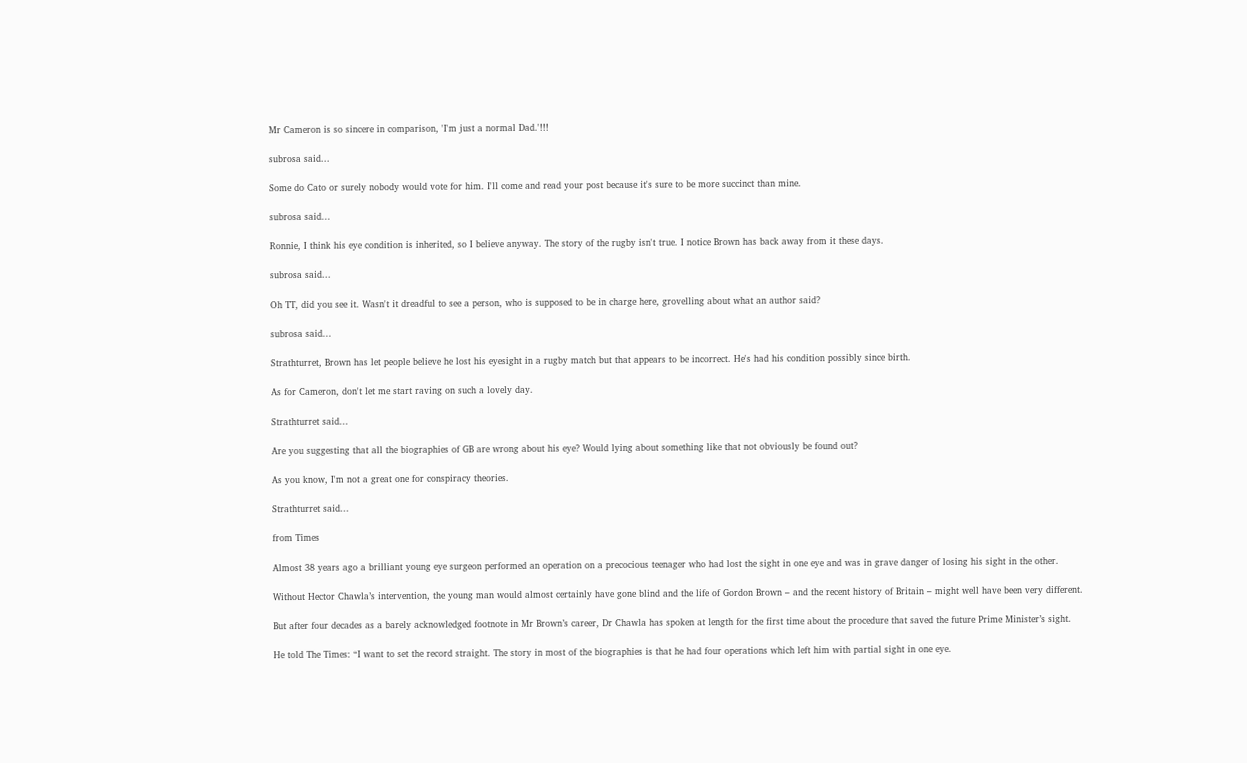Mr Cameron is so sincere in comparison, 'I'm just a normal Dad.'!!!

subrosa said...

Some do Cato or surely nobody would vote for him. I'll come and read your post because it's sure to be more succinct than mine.

subrosa said...

Ronnie, I think his eye condition is inherited, so I believe anyway. The story of the rugby isn't true. I notice Brown has back away from it these days.

subrosa said...

Oh TT, did you see it. Wasn't it dreadful to see a person, who is supposed to be in charge here, grovelling about what an author said?

subrosa said...

Strathturret, Brown has let people believe he lost his eyesight in a rugby match but that appears to be incorrect. He's had his condition possibly since birth.

As for Cameron, don't let me start raving on such a lovely day.

Strathturret said...

Are you suggesting that all the biographies of GB are wrong about his eye? Would lying about something like that not obviously be found out?

As you know, I'm not a great one for conspiracy theories.

Strathturret said...

from Times

Almost 38 years ago a brilliant young eye surgeon performed an operation on a precocious teenager who had lost the sight in one eye and was in grave danger of losing his sight in the other.

Without Hector Chawla’s intervention, the young man would almost certainly have gone blind and the life of Gordon Brown – and the recent history of Britain – might well have been very different.

But after four decades as a barely acknowledged footnote in Mr Brown’s career, Dr Chawla has spoken at length for the first time about the procedure that saved the future Prime Minister’s sight.

He told The Times: “I want to set the record straight. The story in most of the biographies is that he had four operations which left him with partial sight in one eye.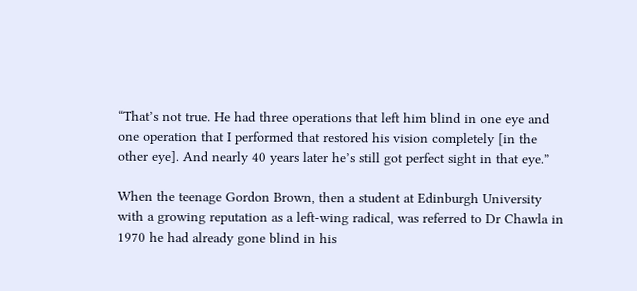“That’s not true. He had three operations that left him blind in one eye and one operation that I performed that restored his vision completely [in the other eye]. And nearly 40 years later he’s still got perfect sight in that eye.”

When the teenage Gordon Brown, then a student at Edinburgh University with a growing reputation as a left-wing radical, was referred to Dr Chawla in 1970 he had already gone blind in his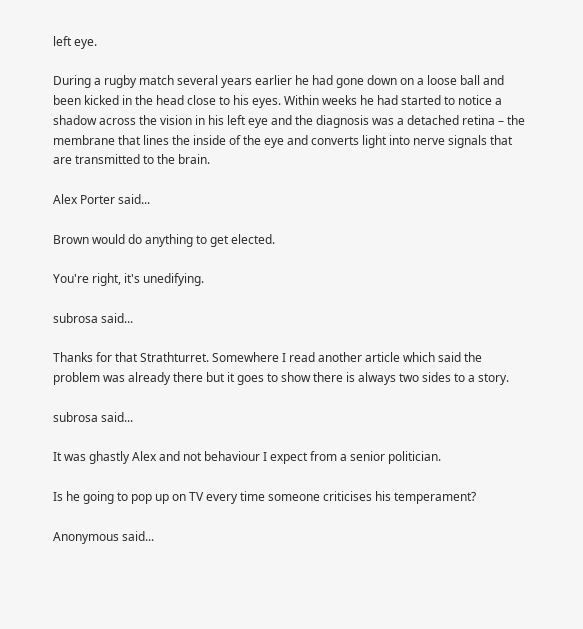left eye.

During a rugby match several years earlier he had gone down on a loose ball and been kicked in the head close to his eyes. Within weeks he had started to notice a shadow across the vision in his left eye and the diagnosis was a detached retina – the membrane that lines the inside of the eye and converts light into nerve signals that are transmitted to the brain.

Alex Porter said...

Brown would do anything to get elected.

You're right, it's unedifying.

subrosa said...

Thanks for that Strathturret. Somewhere I read another article which said the problem was already there but it goes to show there is always two sides to a story.

subrosa said...

It was ghastly Alex and not behaviour I expect from a senior politician.

Is he going to pop up on TV every time someone criticises his temperament?

Anonymous said...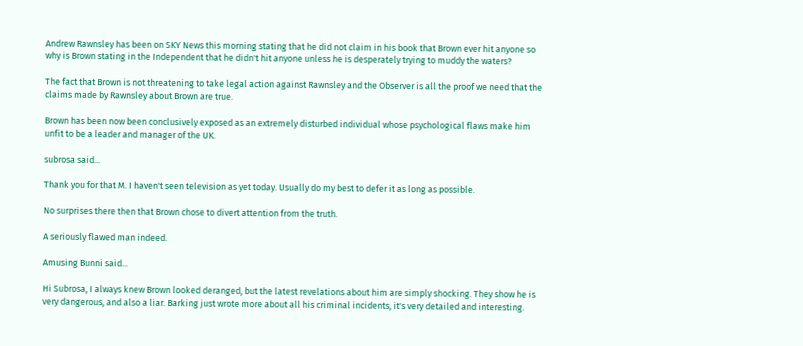Andrew Rawnsley has been on SKY News this morning stating that he did not claim in his book that Brown ever hit anyone so why is Brown stating in the Independent that he didn't hit anyone unless he is desperately trying to muddy the waters?

The fact that Brown is not threatening to take legal action against Rawnsley and the Observer is all the proof we need that the claims made by Rawnsley about Brown are true.

Brown has been now been conclusively exposed as an extremely disturbed individual whose psychological flaws make him unfit to be a leader and manager of the UK.

subrosa said...

Thank you for that M. I haven't seen television as yet today. Usually do my best to defer it as long as possible.

No surprises there then that Brown chose to divert attention from the truth.

A seriously flawed man indeed.

Amusing Bunni said...

Hi Subrosa, I always knew Brown looked deranged, but the latest revelations about him are simply shocking. They show he is very dangerous, and also a liar. Barking just wrote more about all his criminal incidents, it's very detailed and interesting.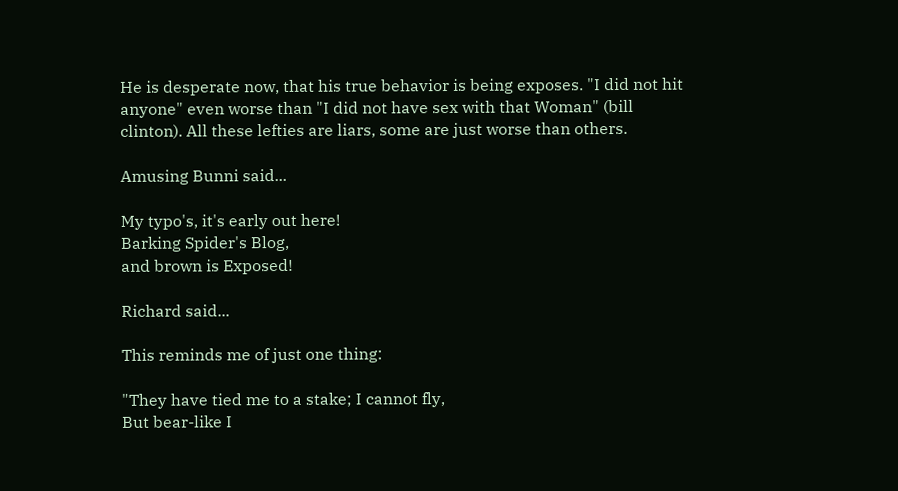He is desperate now, that his true behavior is being exposes. "I did not hit anyone" even worse than "I did not have sex with that Woman" (bill clinton). All these lefties are liars, some are just worse than others.

Amusing Bunni said...

My typo's, it's early out here!
Barking Spider's Blog,
and brown is Exposed!

Richard said...

This reminds me of just one thing:

"They have tied me to a stake; I cannot fly,
But bear-like I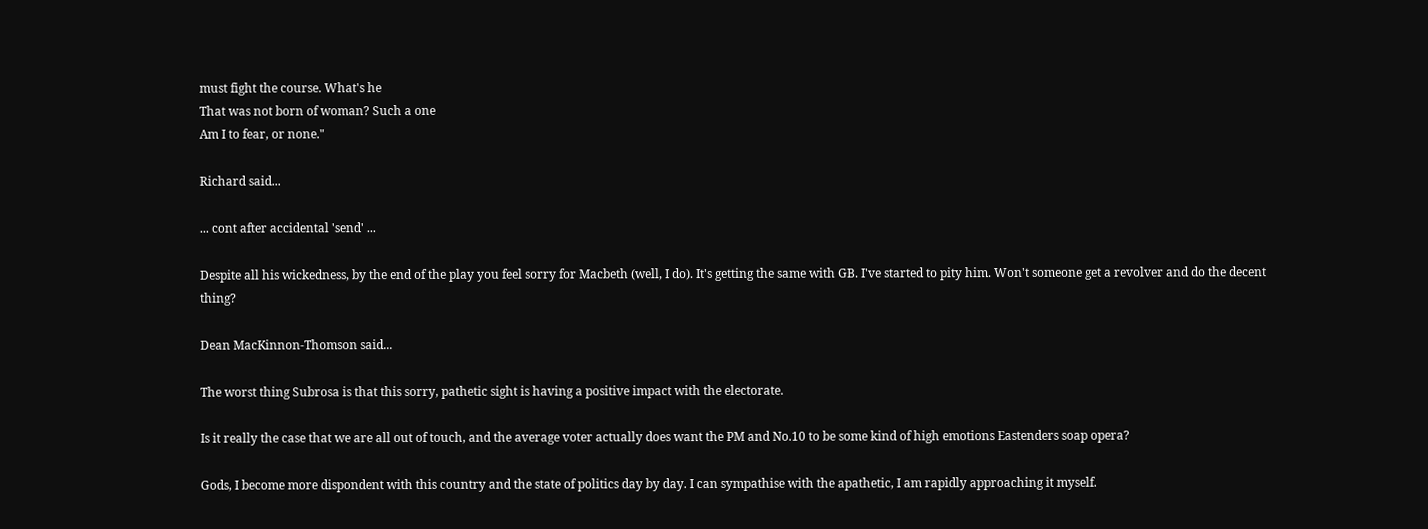must fight the course. What's he
That was not born of woman? Such a one
Am I to fear, or none."

Richard said...

... cont after accidental 'send' ...

Despite all his wickedness, by the end of the play you feel sorry for Macbeth (well, I do). It's getting the same with GB. I've started to pity him. Won't someone get a revolver and do the decent thing?

Dean MacKinnon-Thomson said...

The worst thing Subrosa is that this sorry, pathetic sight is having a positive impact with the electorate.

Is it really the case that we are all out of touch, and the average voter actually does want the PM and No.10 to be some kind of high emotions Eastenders soap opera?

Gods, I become more dispondent with this country and the state of politics day by day. I can sympathise with the apathetic, I am rapidly approaching it myself.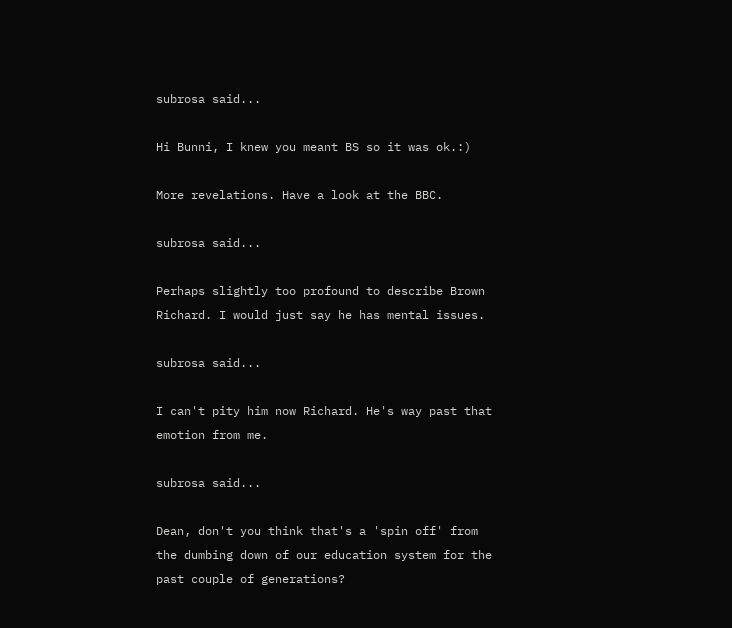subrosa said...

Hi Bunni, I knew you meant BS so it was ok.:)

More revelations. Have a look at the BBC.

subrosa said...

Perhaps slightly too profound to describe Brown Richard. I would just say he has mental issues.

subrosa said...

I can't pity him now Richard. He's way past that emotion from me.

subrosa said...

Dean, don't you think that's a 'spin off' from the dumbing down of our education system for the past couple of generations?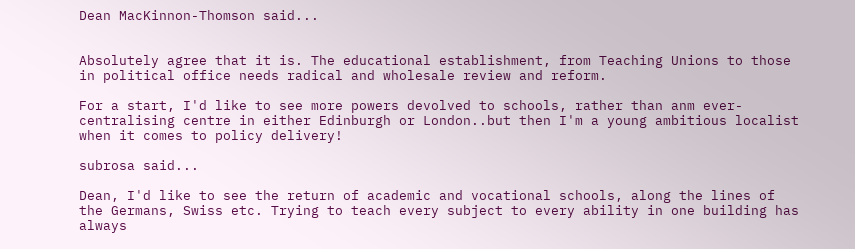Dean MacKinnon-Thomson said...


Absolutely agree that it is. The educational establishment, from Teaching Unions to those in political office needs radical and wholesale review and reform.

For a start, I'd like to see more powers devolved to schools, rather than anm ever-centralising centre in either Edinburgh or London..but then I'm a young ambitious localist when it comes to policy delivery!

subrosa said...

Dean, I'd like to see the return of academic and vocational schools, along the lines of the Germans, Swiss etc. Trying to teach every subject to every ability in one building has always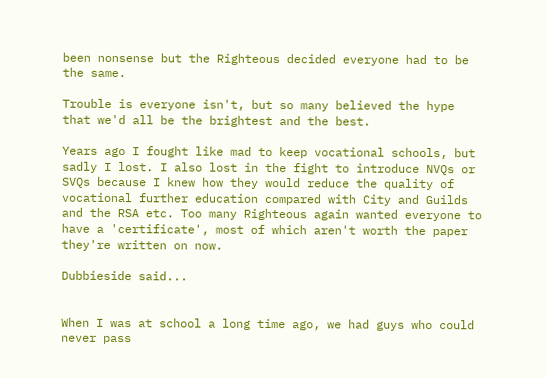been nonsense but the Righteous decided everyone had to be the same.

Trouble is everyone isn't, but so many believed the hype that we'd all be the brightest and the best.

Years ago I fought like mad to keep vocational schools, but sadly I lost. I also lost in the fight to introduce NVQs or SVQs because I knew how they would reduce the quality of vocational further education compared with City and Guilds and the RSA etc. Too many Righteous again wanted everyone to have a 'certificate', most of which aren't worth the paper they're written on now.

Dubbieside said...


When I was at school a long time ago, we had guys who could never pass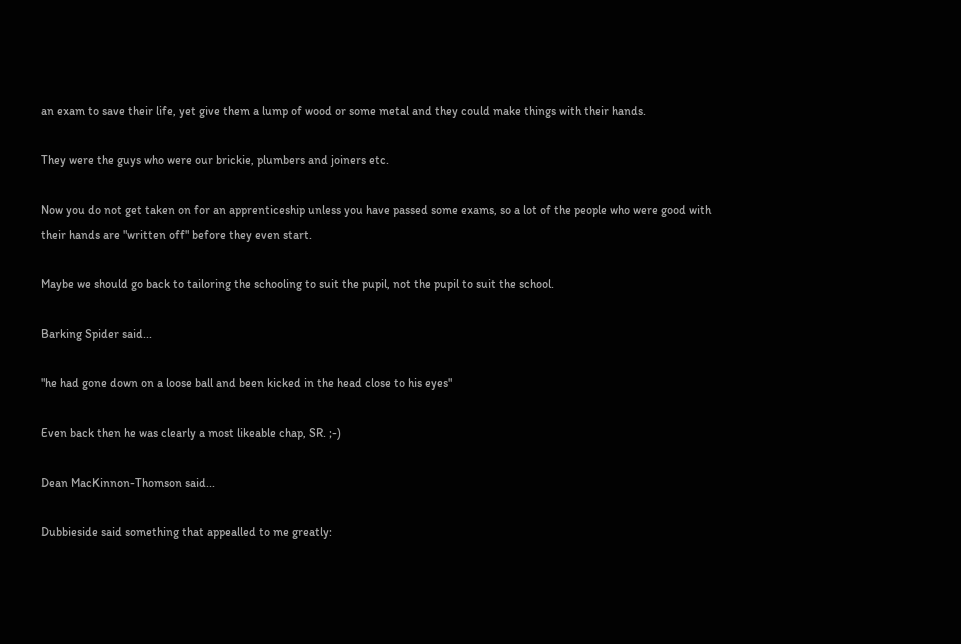an exam to save their life, yet give them a lump of wood or some metal and they could make things with their hands.

They were the guys who were our brickie, plumbers and joiners etc.

Now you do not get taken on for an apprenticeship unless you have passed some exams, so a lot of the people who were good with their hands are "written off" before they even start.

Maybe we should go back to tailoring the schooling to suit the pupil, not the pupil to suit the school.

Barking Spider said...

"he had gone down on a loose ball and been kicked in the head close to his eyes"

Even back then he was clearly a most likeable chap, SR. ;-)

Dean MacKinnon-Thomson said...

Dubbieside said something that appealled to me greatly: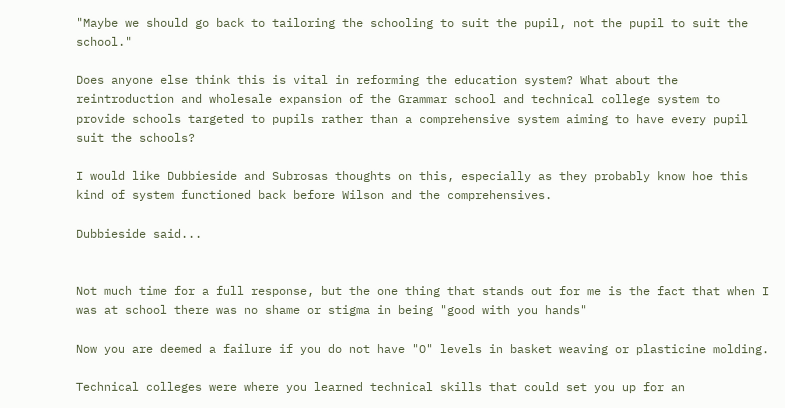"Maybe we should go back to tailoring the schooling to suit the pupil, not the pupil to suit the school."

Does anyone else think this is vital in reforming the education system? What about the reintroduction and wholesale expansion of the Grammar school and technical college system to provide schools targeted to pupils rather than a comprehensive system aiming to have every pupil suit the schools?

I would like Dubbieside and Subrosas thoughts on this, especially as they probably know hoe this kind of system functioned back before Wilson and the comprehensives.

Dubbieside said...


Not much time for a full response, but the one thing that stands out for me is the fact that when I was at school there was no shame or stigma in being "good with you hands"

Now you are deemed a failure if you do not have "O" levels in basket weaving or plasticine molding.

Technical colleges were where you learned technical skills that could set you up for an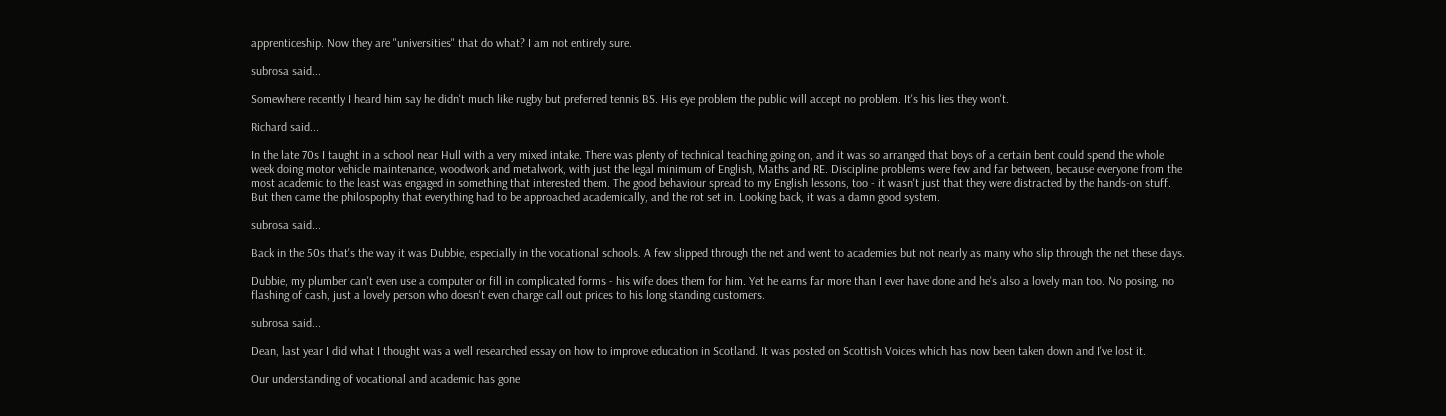apprenticeship. Now they are "universities" that do what? I am not entirely sure.

subrosa said...

Somewhere recently I heard him say he didn't much like rugby but preferred tennis BS. His eye problem the public will accept no problem. It's his lies they won't.

Richard said...

In the late 70s I taught in a school near Hull with a very mixed intake. There was plenty of technical teaching going on, and it was so arranged that boys of a certain bent could spend the whole week doing motor vehicle maintenance, woodwork and metalwork, with just the legal minimum of English, Maths and RE. Discipline problems were few and far between, because everyone from the most academic to the least was engaged in something that interested them. The good behaviour spread to my English lessons, too - it wasn't just that they were distracted by the hands-on stuff. But then came the philospophy that everything had to be approached academically, and the rot set in. Looking back, it was a damn good system.

subrosa said...

Back in the 50s that's the way it was Dubbie, especially in the vocational schools. A few slipped through the net and went to academies but not nearly as many who slip through the net these days.

Dubbie, my plumber can't even use a computer or fill in complicated forms - his wife does them for him. Yet he earns far more than I ever have done and he's also a lovely man too. No posing, no flashing of cash, just a lovely person who doesn't even charge call out prices to his long standing customers.

subrosa said...

Dean, last year I did what I thought was a well researched essay on how to improve education in Scotland. It was posted on Scottish Voices which has now been taken down and I've lost it.

Our understanding of vocational and academic has gone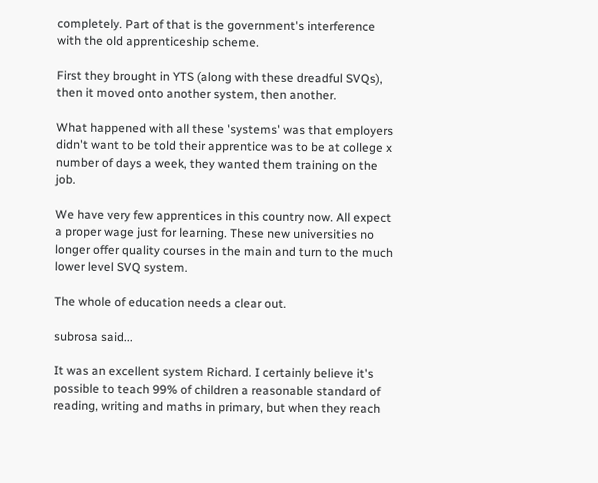completely. Part of that is the government's interference with the old apprenticeship scheme.

First they brought in YTS (along with these dreadful SVQs), then it moved onto another system, then another.

What happened with all these 'systems' was that employers didn't want to be told their apprentice was to be at college x number of days a week, they wanted them training on the job.

We have very few apprentices in this country now. All expect a proper wage just for learning. These new universities no longer offer quality courses in the main and turn to the much lower level SVQ system.

The whole of education needs a clear out.

subrosa said...

It was an excellent system Richard. I certainly believe it's possible to teach 99% of children a reasonable standard of reading, writing and maths in primary, but when they reach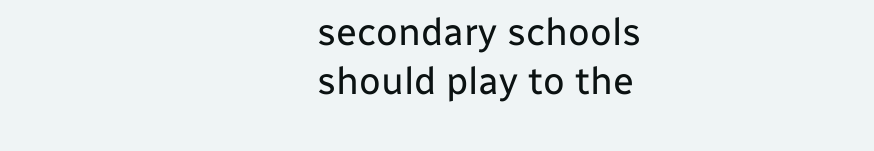secondary schools should play to the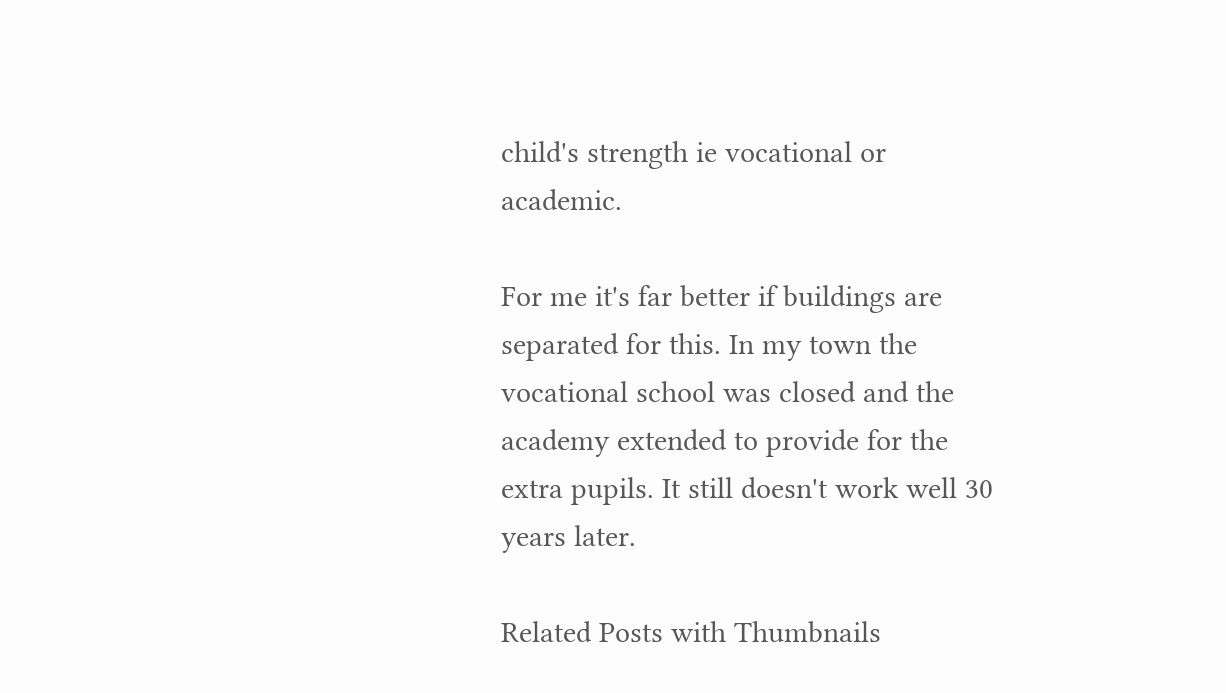child's strength ie vocational or academic.

For me it's far better if buildings are separated for this. In my town the vocational school was closed and the academy extended to provide for the extra pupils. It still doesn't work well 30 years later.

Related Posts with Thumbnails